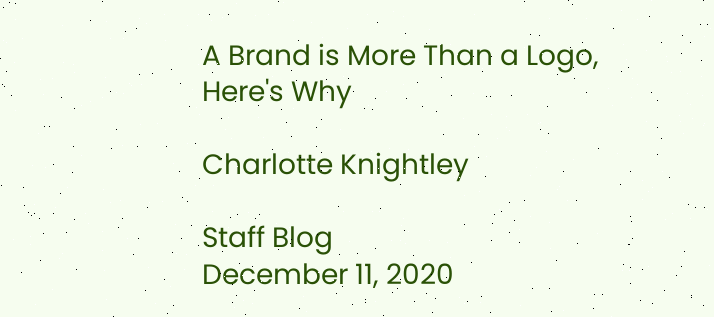A Brand is More Than a Logo, Here's Why

Charlotte Knightley

Staff Blog
December 11, 2020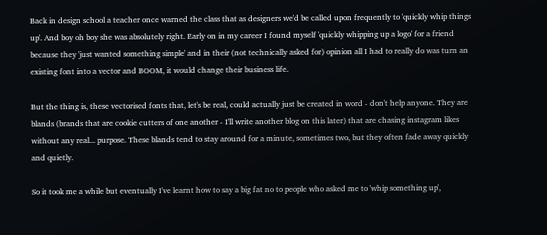Back in design school a teacher once warned the class that as designers we'd be called upon frequently to 'quickly whip things up'. And boy oh boy she was absolutely right. Early on in my career I found myself 'quickly whipping up a logo' for a friend because they 'just wanted something simple' and in their (not technically asked for) opinion all I had to really do was turn an existing font into a vector and BOOM, it would change their business life.

But the thing is, these vectorised fonts that, let's be real, could actually just be created in word - don't help anyone. They are blands (brands that are cookie cutters of one another - I'll write another blog on this later) that are chasing instagram likes without any real... purpose. These blands tend to stay around for a minute, sometimes two, but they often fade away quickly and quietly.

So it took me a while but eventually I've learnt how to say a big fat no to people who asked me to 'whip something up',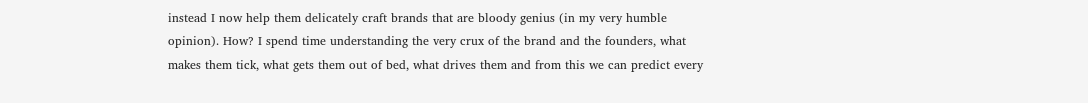instead I now help them delicately craft brands that are bloody genius (in my very humble opinion). How? I spend time understanding the very crux of the brand and the founders, what makes them tick, what gets them out of bed, what drives them and from this we can predict every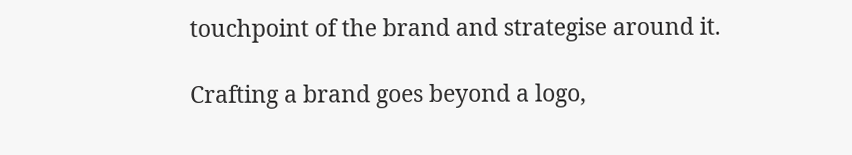touchpoint of the brand and strategise around it.

Crafting a brand goes beyond a logo,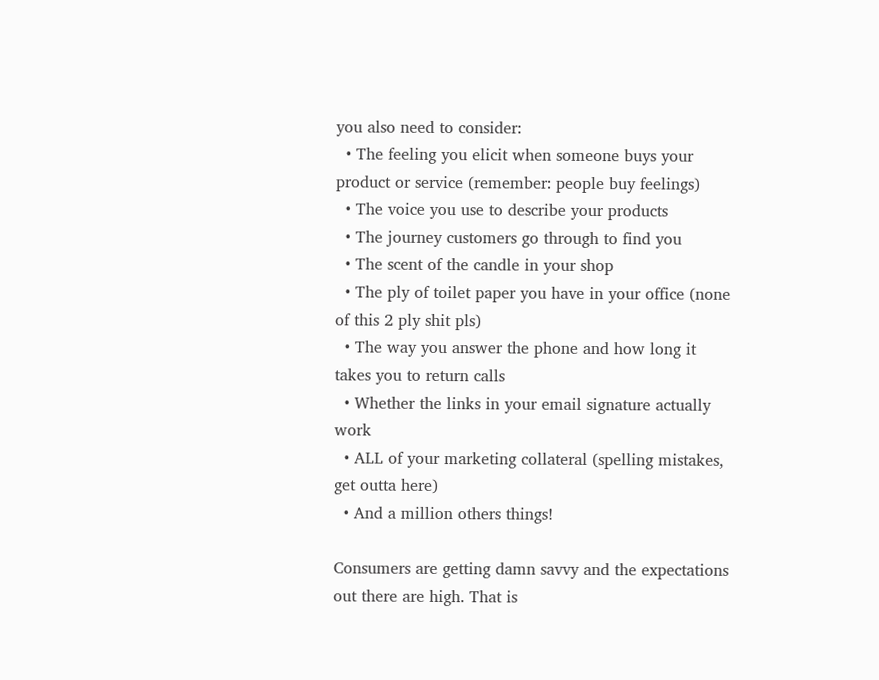you also need to consider:
  • The feeling you elicit when someone buys your product or service (remember: people buy feelings)
  • The voice you use to describe your products
  • The journey customers go through to find you
  • The scent of the candle in your shop
  • The ply of toilet paper you have in your office (none of this 2 ply shit pls)
  • The way you answer the phone and how long it takes you to return calls
  • Whether the links in your email signature actually work
  • ALL of your marketing collateral (spelling mistakes, get outta here)
  • And a million others things!

Consumers are getting damn savvy and the expectations out there are high. That is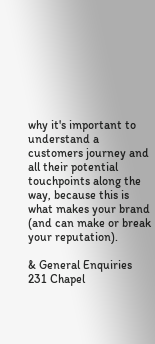why it's important to understand a customers journey and all their potential touchpoints along the way, because this is what makes your brand (and can make or break your reputation).

& General Enquiries
231 Chapel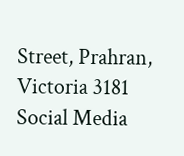Street, Prahran,
Victoria 3181
Social Media